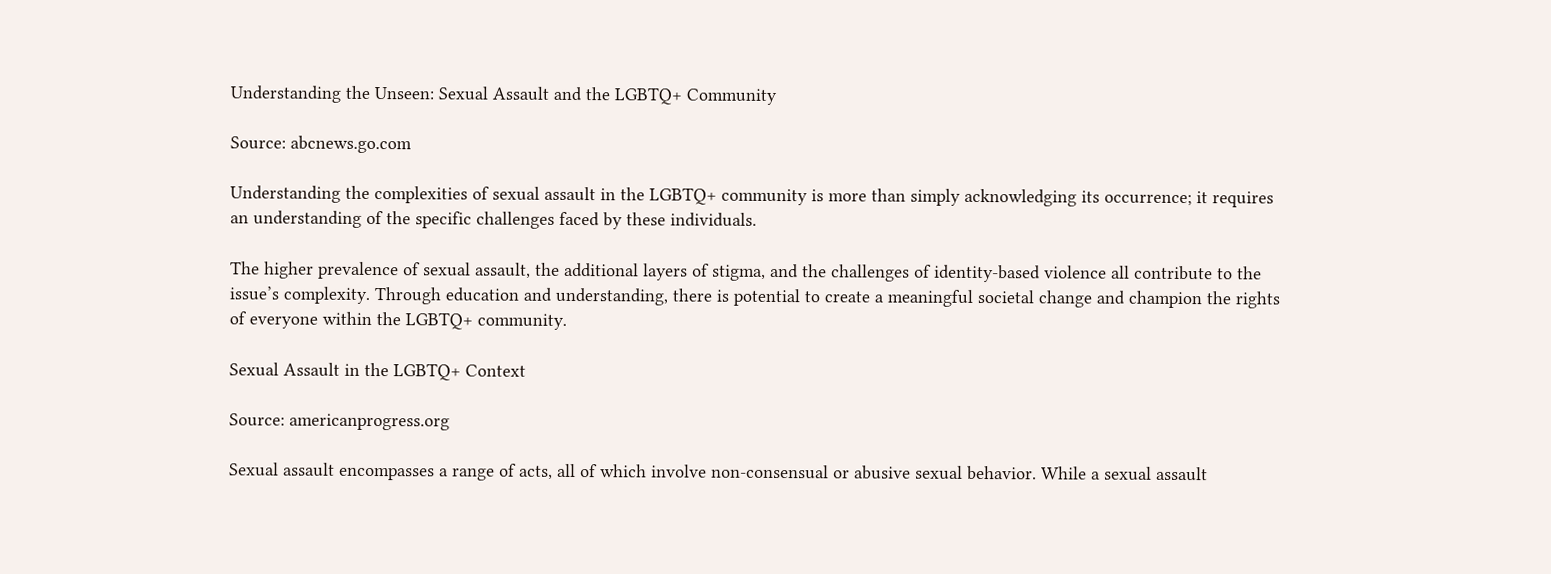Understanding the Unseen: Sexual Assault and the LGBTQ+ Community

Source: abcnews.go.com

Understanding the complexities of sexual assault in the LGBTQ+ community is more than simply acknowledging its occurrence; it requires an understanding of the specific challenges faced by these individuals.

The higher prevalence of sexual assault, the additional layers of stigma, and the challenges of identity-based violence all contribute to the issue’s complexity. Through education and understanding, there is potential to create a meaningful societal change and champion the rights of everyone within the LGBTQ+ community.

Sexual Assault in the LGBTQ+ Context

Source: americanprogress.org

Sexual assault encompasses a range of acts, all of which involve non-consensual or abusive sexual behavior. While a sexual assault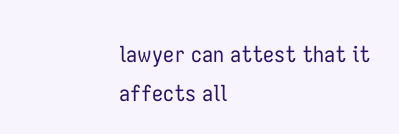lawyer can attest that it affects all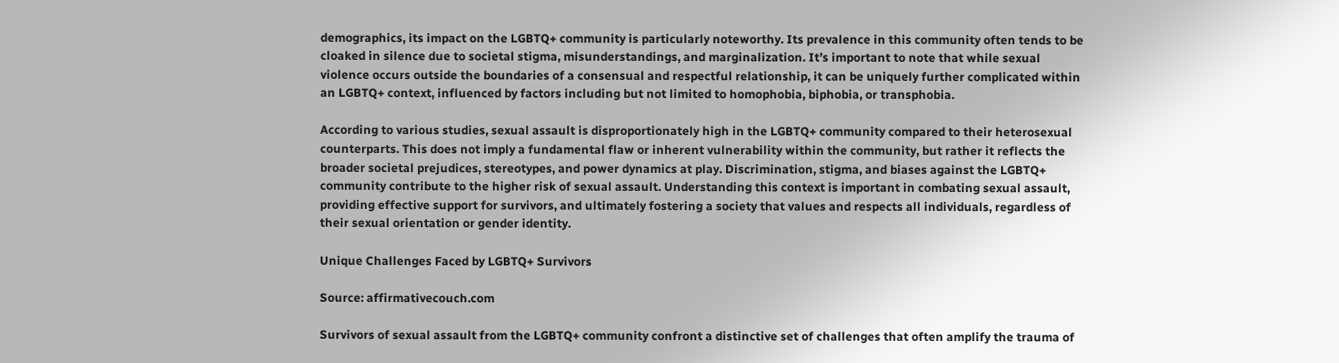demographics, its impact on the LGBTQ+ community is particularly noteworthy. Its prevalence in this community often tends to be cloaked in silence due to societal stigma, misunderstandings, and marginalization. It’s important to note that while sexual violence occurs outside the boundaries of a consensual and respectful relationship, it can be uniquely further complicated within an LGBTQ+ context, influenced by factors including but not limited to homophobia, biphobia, or transphobia.

According to various studies, sexual assault is disproportionately high in the LGBTQ+ community compared to their heterosexual counterparts. This does not imply a fundamental flaw or inherent vulnerability within the community, but rather it reflects the broader societal prejudices, stereotypes, and power dynamics at play. Discrimination, stigma, and biases against the LGBTQ+ community contribute to the higher risk of sexual assault. Understanding this context is important in combating sexual assault, providing effective support for survivors, and ultimately fostering a society that values and respects all individuals, regardless of their sexual orientation or gender identity.

Unique Challenges Faced by LGBTQ+ Survivors

Source: affirmativecouch.com

Survivors of sexual assault from the LGBTQ+ community confront a distinctive set of challenges that often amplify the trauma of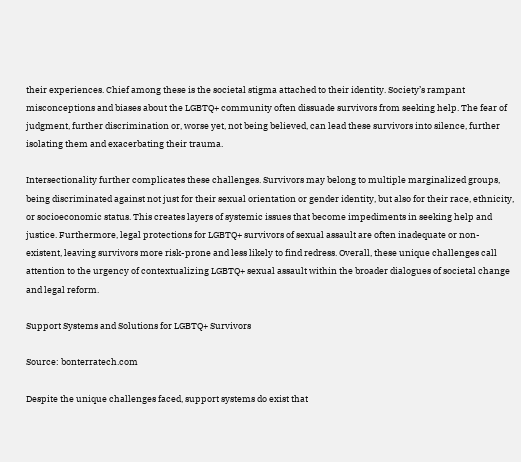their experiences. Chief among these is the societal stigma attached to their identity. Society’s rampant misconceptions and biases about the LGBTQ+ community often dissuade survivors from seeking help. The fear of judgment, further discrimination or, worse yet, not being believed, can lead these survivors into silence, further isolating them and exacerbating their trauma.

Intersectionality further complicates these challenges. Survivors may belong to multiple marginalized groups, being discriminated against not just for their sexual orientation or gender identity, but also for their race, ethnicity, or socioeconomic status. This creates layers of systemic issues that become impediments in seeking help and justice. Furthermore, legal protections for LGBTQ+ survivors of sexual assault are often inadequate or non-existent, leaving survivors more risk-prone and less likely to find redress. Overall, these unique challenges call attention to the urgency of contextualizing LGBTQ+ sexual assault within the broader dialogues of societal change and legal reform.

Support Systems and Solutions for LGBTQ+ Survivors

Source: bonterratech.com

Despite the unique challenges faced, support systems do exist that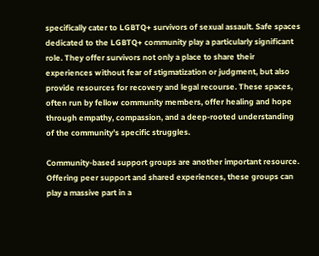specifically cater to LGBTQ+ survivors of sexual assault. Safe spaces dedicated to the LGBTQ+ community play a particularly significant role. They offer survivors not only a place to share their experiences without fear of stigmatization or judgment, but also provide resources for recovery and legal recourse. These spaces, often run by fellow community members, offer healing and hope through empathy, compassion, and a deep-rooted understanding of the community’s specific struggles.

Community-based support groups are another important resource. Offering peer support and shared experiences, these groups can play a massive part in a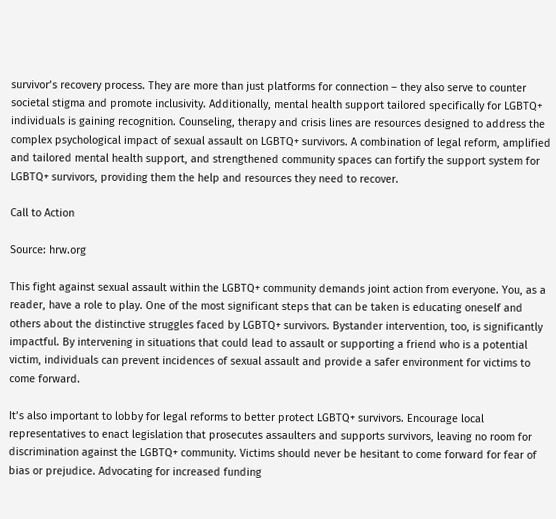survivor’s recovery process. They are more than just platforms for connection – they also serve to counter societal stigma and promote inclusivity. Additionally, mental health support tailored specifically for LGBTQ+ individuals is gaining recognition. Counseling, therapy and crisis lines are resources designed to address the complex psychological impact of sexual assault on LGBTQ+ survivors. A combination of legal reform, amplified and tailored mental health support, and strengthened community spaces can fortify the support system for LGBTQ+ survivors, providing them the help and resources they need to recover.

Call to Action

Source: hrw.org

This fight against sexual assault within the LGBTQ+ community demands joint action from everyone. You, as a reader, have a role to play. One of the most significant steps that can be taken is educating oneself and others about the distinctive struggles faced by LGBTQ+ survivors. Bystander intervention, too, is significantly impactful. By intervening in situations that could lead to assault or supporting a friend who is a potential victim, individuals can prevent incidences of sexual assault and provide a safer environment for victims to come forward.

It’s also important to lobby for legal reforms to better protect LGBTQ+ survivors. Encourage local representatives to enact legislation that prosecutes assaulters and supports survivors, leaving no room for discrimination against the LGBTQ+ community. Victims should never be hesitant to come forward for fear of bias or prejudice. Advocating for increased funding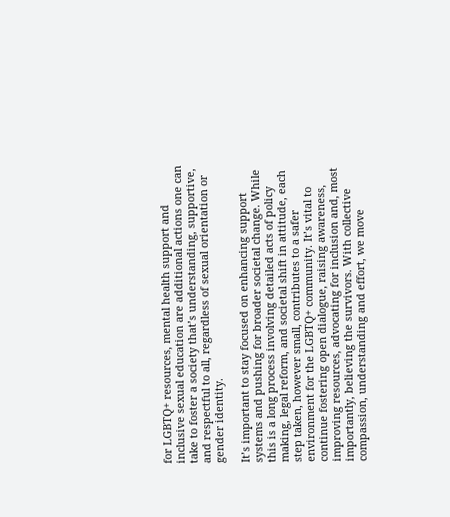for LGBTQ+ resources, mental health support and inclusive sexual education are additional actions one can take to foster a society that’s understanding, supportive, and respectful to all, regardless of sexual orientation or gender identity.

It’s important to stay focused on enhancing support systems and pushing for broader societal change. While this is a long process involving detailed acts of policy making, legal reform, and societal shift in attitude, each step taken, however small, contributes to a safer environment for the LGBTQ+ community. It’s vital to continue fostering open dialogue, raising awareness, improving resources, advocating for inclusion and, most importantly, believing the survivors. With collective compassion, understanding and effort, we move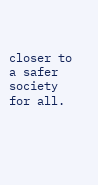closer to a safer society for all.